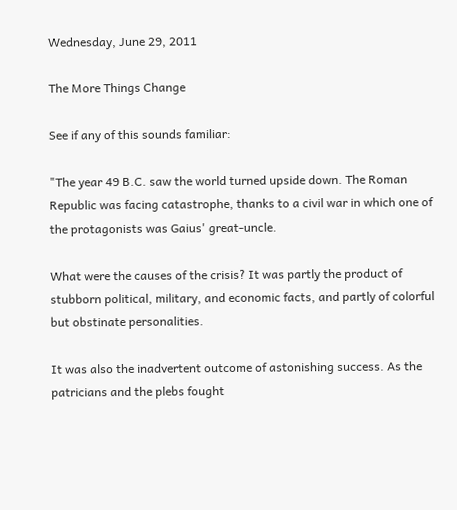Wednesday, June 29, 2011

The More Things Change

See if any of this sounds familiar:

"The year 49 B.C. saw the world turned upside down. The Roman Republic was facing catastrophe, thanks to a civil war in which one of the protagonists was Gaius' great-uncle.

What were the causes of the crisis? It was partly the product of stubborn political, military, and economic facts, and partly of colorful but obstinate personalities.

It was also the inadvertent outcome of astonishing success. As the patricians and the plebs fought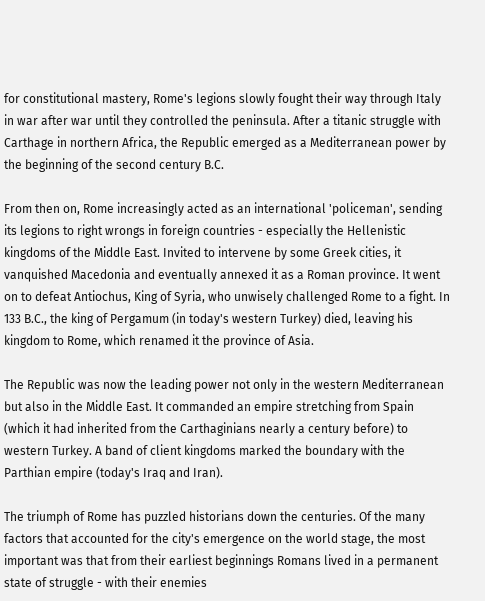for constitutional mastery, Rome's legions slowly fought their way through Italy in war after war until they controlled the peninsula. After a titanic struggle with Carthage in northern Africa, the Republic emerged as a Mediterranean power by the beginning of the second century B.C.

From then on, Rome increasingly acted as an international 'policeman', sending its legions to right wrongs in foreign countries - especially the Hellenistic kingdoms of the Middle East. Invited to intervene by some Greek cities, it vanquished Macedonia and eventually annexed it as a Roman province. It went on to defeat Antiochus, King of Syria, who unwisely challenged Rome to a fight. In 133 B.C., the king of Pergamum (in today's western Turkey) died, leaving his kingdom to Rome, which renamed it the province of Asia.

The Republic was now the leading power not only in the western Mediterranean but also in the Middle East. It commanded an empire stretching from Spain (which it had inherited from the Carthaginians nearly a century before) to western Turkey. A band of client kingdoms marked the boundary with the Parthian empire (today's Iraq and Iran).

The triumph of Rome has puzzled historians down the centuries. Of the many factors that accounted for the city's emergence on the world stage, the most important was that from their earliest beginnings Romans lived in a permanent state of struggle - with their enemies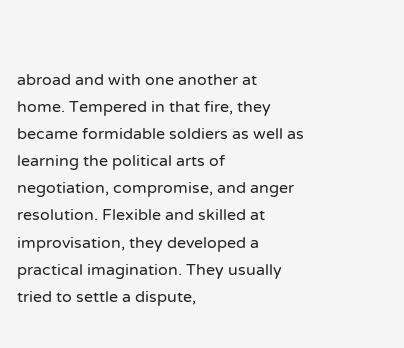abroad and with one another at home. Tempered in that fire, they became formidable soldiers as well as learning the political arts of negotiation, compromise, and anger resolution. Flexible and skilled at improvisation, they developed a practical imagination. They usually tried to settle a dispute,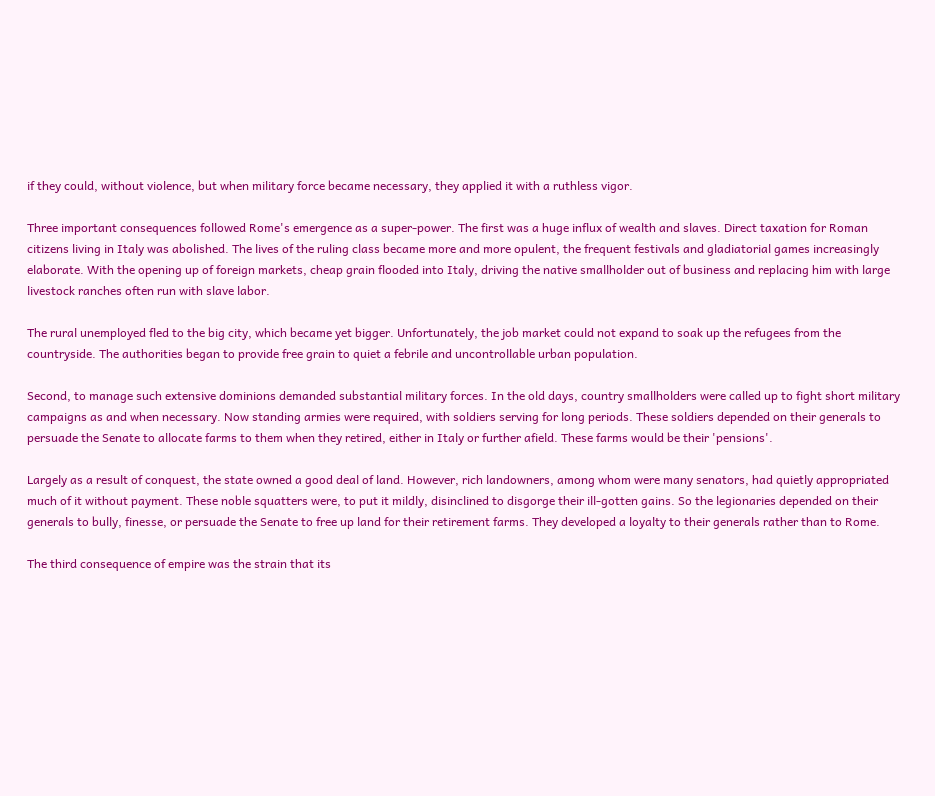if they could, without violence, but when military force became necessary, they applied it with a ruthless vigor.

Three important consequences followed Rome's emergence as a super-power. The first was a huge influx of wealth and slaves. Direct taxation for Roman citizens living in Italy was abolished. The lives of the ruling class became more and more opulent, the frequent festivals and gladiatorial games increasingly elaborate. With the opening up of foreign markets, cheap grain flooded into Italy, driving the native smallholder out of business and replacing him with large livestock ranches often run with slave labor.

The rural unemployed fled to the big city, which became yet bigger. Unfortunately, the job market could not expand to soak up the refugees from the countryside. The authorities began to provide free grain to quiet a febrile and uncontrollable urban population.

Second, to manage such extensive dominions demanded substantial military forces. In the old days, country smallholders were called up to fight short military campaigns as and when necessary. Now standing armies were required, with soldiers serving for long periods. These soldiers depended on their generals to persuade the Senate to allocate farms to them when they retired, either in Italy or further afield. These farms would be their 'pensions'.

Largely as a result of conquest, the state owned a good deal of land. However, rich landowners, among whom were many senators, had quietly appropriated much of it without payment. These noble squatters were, to put it mildly, disinclined to disgorge their ill-gotten gains. So the legionaries depended on their generals to bully, finesse, or persuade the Senate to free up land for their retirement farms. They developed a loyalty to their generals rather than to Rome.

The third consequence of empire was the strain that its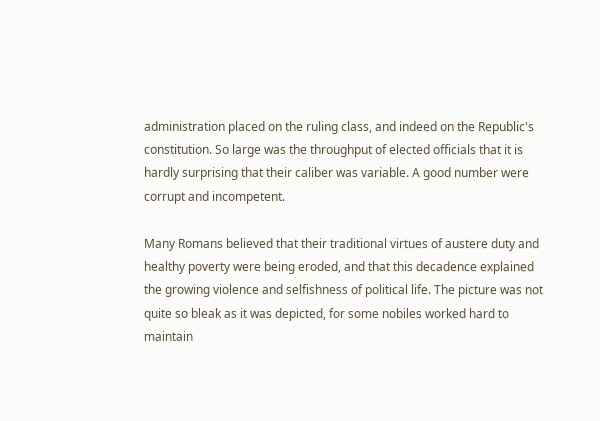administration placed on the ruling class, and indeed on the Republic's constitution. So large was the throughput of elected officials that it is hardly surprising that their caliber was variable. A good number were corrupt and incompetent.

Many Romans believed that their traditional virtues of austere duty and healthy poverty were being eroded, and that this decadence explained the growing violence and selfishness of political life. The picture was not quite so bleak as it was depicted, for some nobiles worked hard to maintain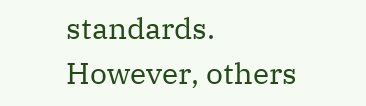standards. However, others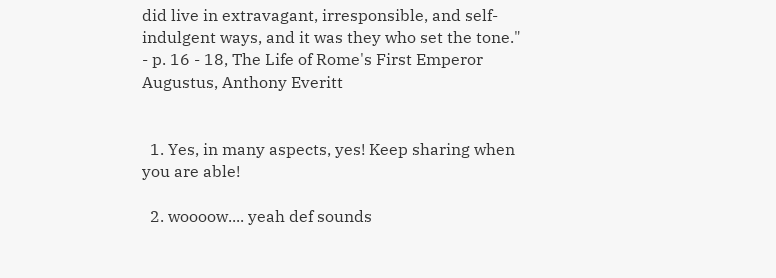did live in extravagant, irresponsible, and self-indulgent ways, and it was they who set the tone." - p. 16 - 18, The Life of Rome's First Emperor Augustus, Anthony Everitt


  1. Yes, in many aspects, yes! Keep sharing when you are able!

  2. woooow.... yeah def sounds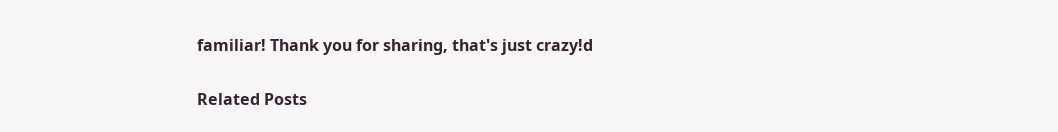familiar! Thank you for sharing, that's just crazy!d


Related Posts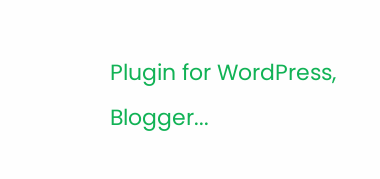Plugin for WordPress, Blogger...